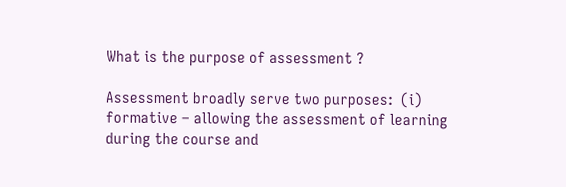What is the purpose of assessment ?

Assessment broadly serve two purposes:  (i) formative – allowing the assessment of learning during the course and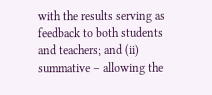with the results serving as feedback to both students and teachers; and (ii) summative – allowing the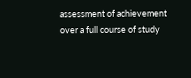assessment of achievement over a full course of study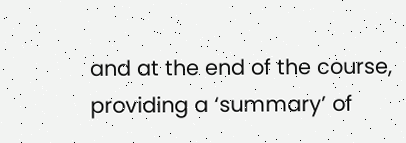and at the end of the course, providing a ‘summary’ of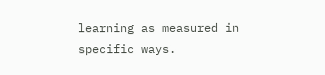learning as measured in specific ways.